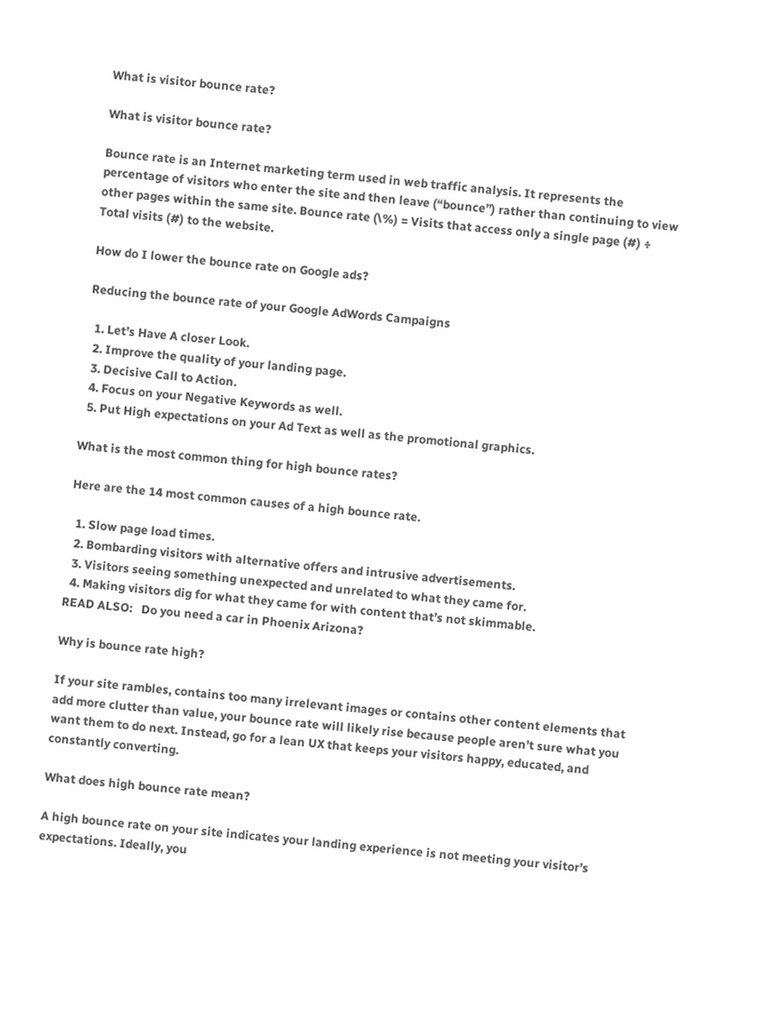What is visitor bounce rate?

What is visitor bounce rate?

Bounce rate is an Internet marketing term used in web traffic analysis. It represents the percentage of visitors who enter the site and then leave (“bounce”) rather than continuing to view other pages within the same site. Bounce rate (\%) = Visits that access only a single page (#) ÷ Total visits (#) to the website.

How do I lower the bounce rate on Google ads?

Reducing the bounce rate of your Google AdWords Campaigns

  1. Let’s Have A closer Look.
  2. Improve the quality of your landing page.
  3. Decisive Call to Action.
  4. Focus on your Negative Keywords as well.
  5. Put High expectations on your Ad Text as well as the promotional graphics.

What is the most common thing for high bounce rates?

Here are the 14 most common causes of a high bounce rate.

  1. Slow page load times.
  2. Bombarding visitors with alternative offers and intrusive advertisements.
  3. Visitors seeing something unexpected and unrelated to what they came for.
  4. Making visitors dig for what they came for with content that’s not skimmable.
READ ALSO:   Do you need a car in Phoenix Arizona?

Why is bounce rate high?

If your site rambles, contains too many irrelevant images or contains other content elements that add more clutter than value, your bounce rate will likely rise because people aren’t sure what you want them to do next. Instead, go for a lean UX that keeps your visitors happy, educated, and constantly converting.

What does high bounce rate mean?

A high bounce rate on your site indicates your landing experience is not meeting your visitor’s expectations. Ideally, you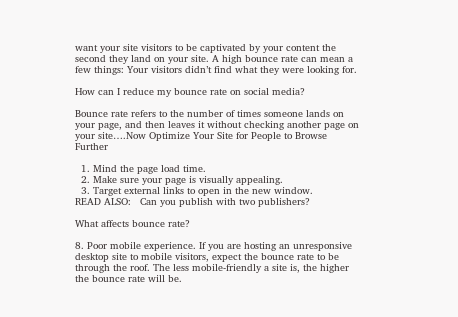want your site visitors to be captivated by your content the second they land on your site. A high bounce rate can mean a few things: Your visitors didn’t find what they were looking for.

How can I reduce my bounce rate on social media?

Bounce rate refers to the number of times someone lands on your page, and then leaves it without checking another page on your site….Now Optimize Your Site for People to Browse Further

  1. Mind the page load time.
  2. Make sure your page is visually appealing.
  3. Target external links to open in the new window.
READ ALSO:   Can you publish with two publishers?

What affects bounce rate?

8. Poor mobile experience. If you are hosting an unresponsive desktop site to mobile visitors, expect the bounce rate to be through the roof. The less mobile-friendly a site is, the higher the bounce rate will be.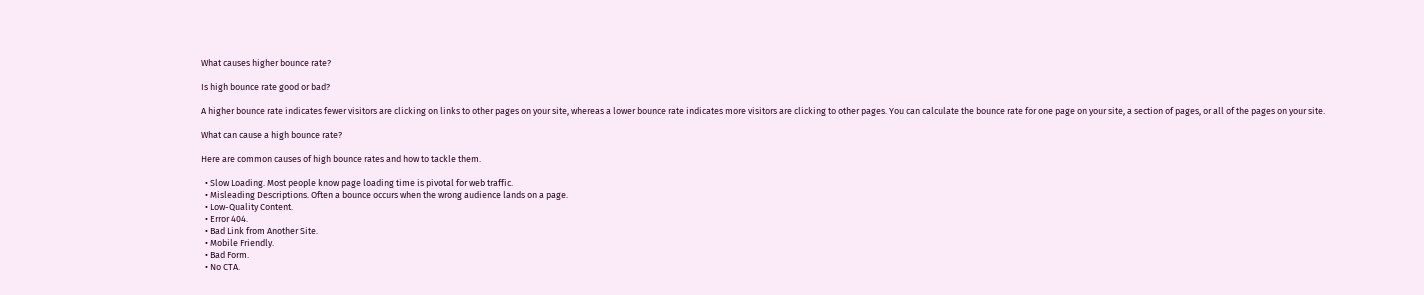What causes higher bounce rate?

Is high bounce rate good or bad?

A higher bounce rate indicates fewer visitors are clicking on links to other pages on your site, whereas a lower bounce rate indicates more visitors are clicking to other pages. You can calculate the bounce rate for one page on your site, a section of pages, or all of the pages on your site.

What can cause a high bounce rate?

Here are common causes of high bounce rates and how to tackle them.

  • Slow Loading. Most people know page loading time is pivotal for web traffic.
  • Misleading Descriptions. Often a bounce occurs when the wrong audience lands on a page.
  • Low-Quality Content.
  • Error 404.
  • Bad Link from Another Site.
  • Mobile Friendly.
  • Bad Form.
  • No CTA.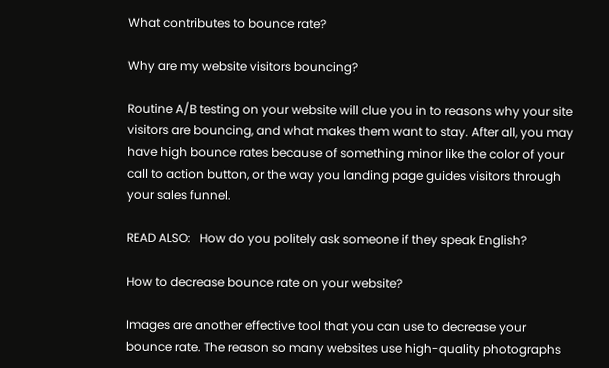What contributes to bounce rate?

Why are my website visitors bouncing?

Routine A/B testing on your website will clue you in to reasons why your site visitors are bouncing, and what makes them want to stay. After all, you may have high bounce rates because of something minor like the color of your call to action button, or the way you landing page guides visitors through your sales funnel.

READ ALSO:   How do you politely ask someone if they speak English?

How to decrease bounce rate on your website?

Images are another effective tool that you can use to decrease your bounce rate. The reason so many websites use high-quality photographs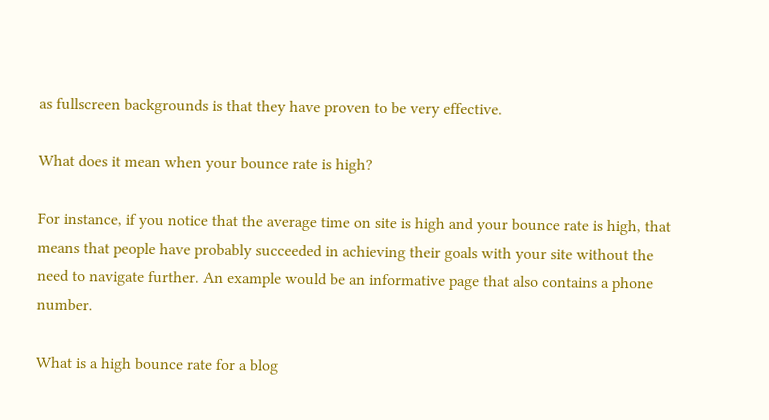as fullscreen backgrounds is that they have proven to be very effective.

What does it mean when your bounce rate is high?

For instance, if you notice that the average time on site is high and your bounce rate is high, that means that people have probably succeeded in achieving their goals with your site without the need to navigate further. An example would be an informative page that also contains a phone number.

What is a high bounce rate for a blog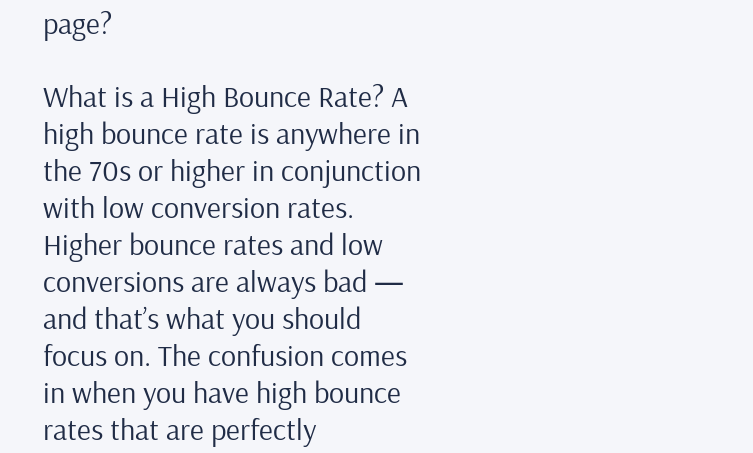page?

What is a High Bounce Rate? A high bounce rate is anywhere in the 70s or higher in conjunction with low conversion rates. Higher bounce rates and low conversions are always bad — and that’s what you should focus on. The confusion comes in when you have high bounce rates that are perfectly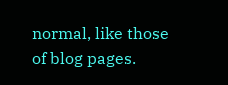normal, like those of blog pages.